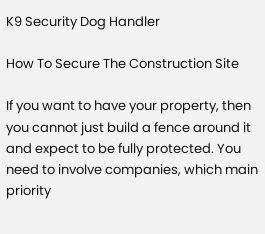K9 Security Dog Handler

How To Secure The Construction Site

If you want to have your property, then you cannot just build a fence around it and expect to be fully protected. You need to involve companies, which main priority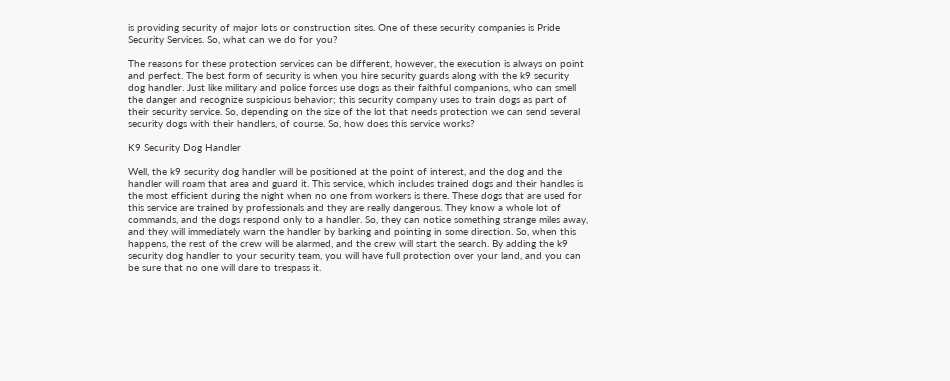is providing security of major lots or construction sites. One of these security companies is Pride Security Services. So, what can we do for you?

The reasons for these protection services can be different, however, the execution is always on point and perfect. The best form of security is when you hire security guards along with the k9 security dog handler. Just like military and police forces use dogs as their faithful companions, who can smell the danger and recognize suspicious behavior; this security company uses to train dogs as part of their security service. So, depending on the size of the lot that needs protection we can send several security dogs with their handlers, of course. So, how does this service works?

K9 Security Dog Handler

Well, the k9 security dog handler will be positioned at the point of interest, and the dog and the handler will roam that area and guard it. This service, which includes trained dogs and their handles is the most efficient during the night when no one from workers is there. These dogs that are used for this service are trained by professionals and they are really dangerous. They know a whole lot of commands, and the dogs respond only to a handler. So, they can notice something strange miles away, and they will immediately warn the handler by barking and pointing in some direction. So, when this happens, the rest of the crew will be alarmed, and the crew will start the search. By adding the k9 security dog handler to your security team, you will have full protection over your land, and you can be sure that no one will dare to trespass it.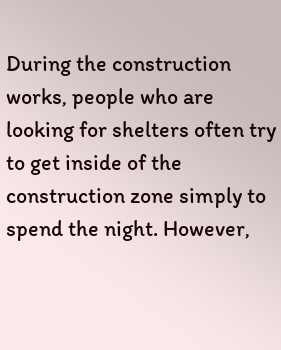During the construction works, people who are looking for shelters often try to get inside of the construction zone simply to spend the night. However,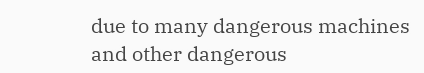due to many dangerous machines and other dangerous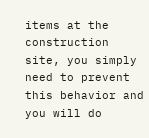items at the construction site, you simply need to prevent this behavior and you will do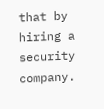that by hiring a security company.